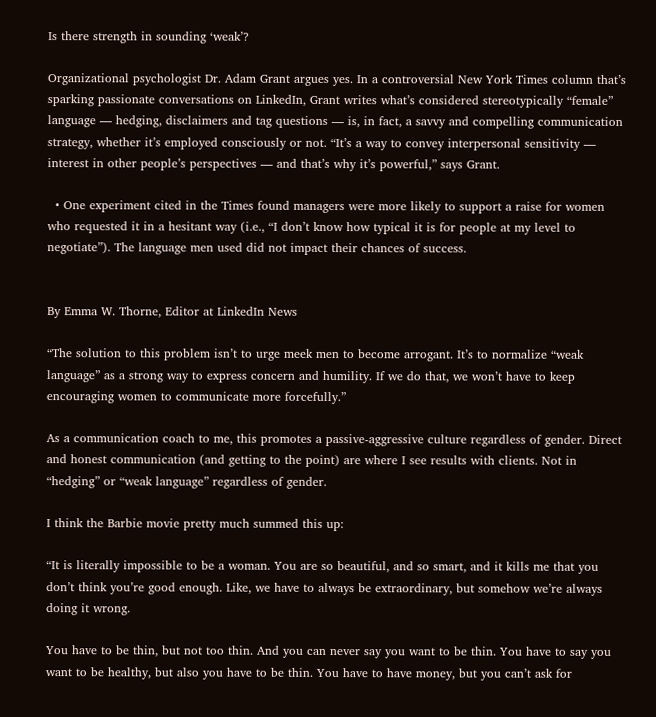Is there strength in sounding ‘weak’?

Organizational psychologist Dr. Adam Grant argues yes. In a controversial New York Times column that’s sparking passionate conversations on LinkedIn, Grant writes what’s considered stereotypically “female” language — hedging, disclaimers and tag questions — is, in fact, a savvy and compelling communication strategy, whether it’s employed consciously or not. “It’s a way to convey interpersonal sensitivity — interest in other people’s perspectives — and that’s why it’s powerful,” says Grant.

  • One experiment cited in the Times found managers were more likely to support a raise for women who requested it in a hesitant way (i.e., “I don’t know how typical it is for people at my level to negotiate”). The language men used did not impact their chances of success.


By Emma W. Thorne, Editor at LinkedIn News

“The solution to this problem isn’t to urge meek men to become arrogant. It’s to normalize “weak language” as a strong way to express concern and humility. If we do that, we won’t have to keep encouraging women to communicate more forcefully.”

As a communication coach to me, this promotes a passive-aggressive culture regardless of gender. Direct and honest communication (and getting to the point) are where I see results with clients. Not in “hedging” or “weak language” regardless of gender.

I think the Barbie movie pretty much summed this up:

“It is literally impossible to be a woman. You are so beautiful, and so smart, and it kills me that you don’t think you’re good enough. Like, we have to always be extraordinary, but somehow we’re always doing it wrong.

You have to be thin, but not too thin. And you can never say you want to be thin. You have to say you want to be healthy, but also you have to be thin. You have to have money, but you can’t ask for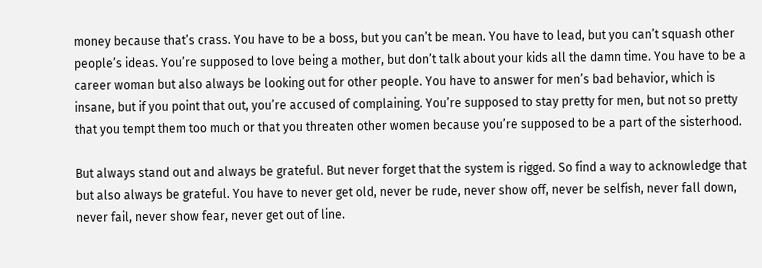money because that’s crass. You have to be a boss, but you can’t be mean. You have to lead, but you can’t squash other people’s ideas. You’re supposed to love being a mother, but don’t talk about your kids all the damn time. You have to be a career woman but also always be looking out for other people. You have to answer for men’s bad behavior, which is insane, but if you point that out, you’re accused of complaining. You’re supposed to stay pretty for men, but not so pretty that you tempt them too much or that you threaten other women because you’re supposed to be a part of the sisterhood.

But always stand out and always be grateful. But never forget that the system is rigged. So find a way to acknowledge that but also always be grateful. You have to never get old, never be rude, never show off, never be selfish, never fall down, never fail, never show fear, never get out of line.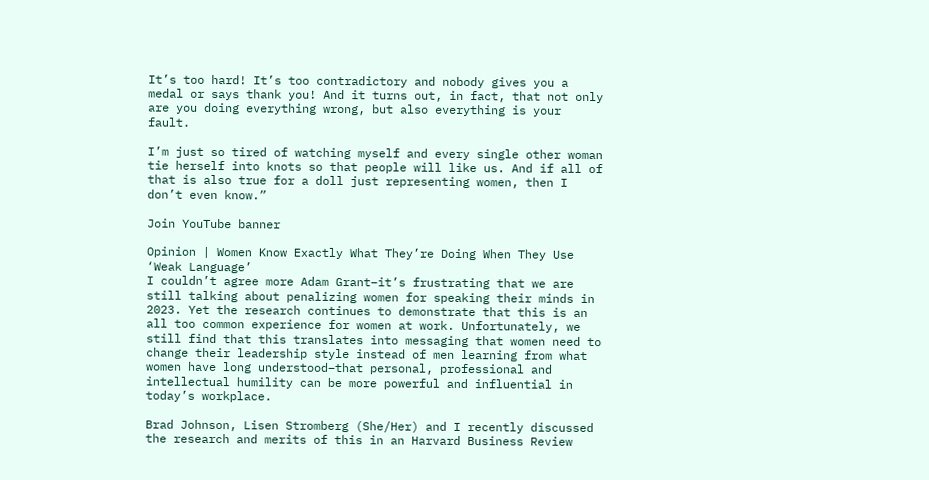It’s too hard! It’s too contradictory and nobody gives you a medal or says thank you! And it turns out, in fact, that not only are you doing everything wrong, but also everything is your fault.

I’m just so tired of watching myself and every single other woman tie herself into knots so that people will like us. And if all of that is also true for a doll just representing women, then I don’t even know.”

Join YouTube banner

Opinion | Women Know Exactly What They’re Doing When They Use ‘Weak Language’
I couldn’t agree more Adam Grant–it’s frustrating that we are still talking about penalizing women for speaking their minds in 2023. Yet the research continues to demonstrate that this is an all too common experience for women at work. Unfortunately, we still find that this translates into messaging that women need to change their leadership style instead of men learning from what women have long understood–that personal, professional and intellectual humility can be more powerful and influential in today’s workplace.

Brad Johnson, Lisen Stromberg (She/Her) and I recently discussed the research and merits of this in an Harvard Business Review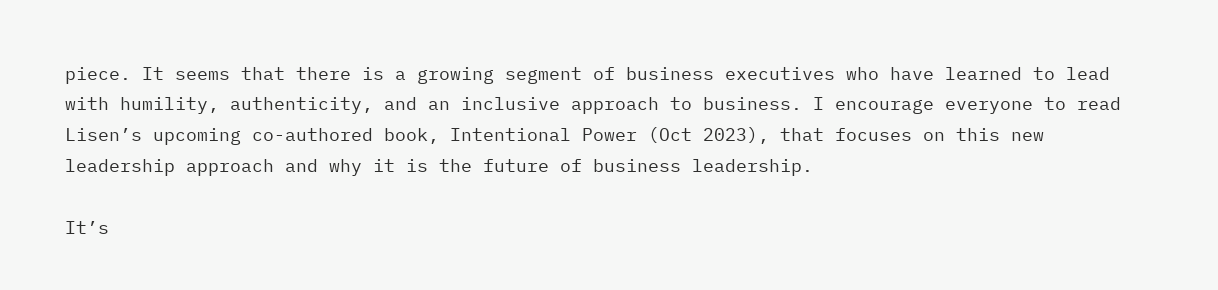piece. It seems that there is a growing segment of business executives who have learned to lead with humility, authenticity, and an inclusive approach to business. I encourage everyone to read Lisen’s upcoming co-authored book, Intentional Power (Oct 2023), that focuses on this new leadership approach and why it is the future of business leadership.

It’s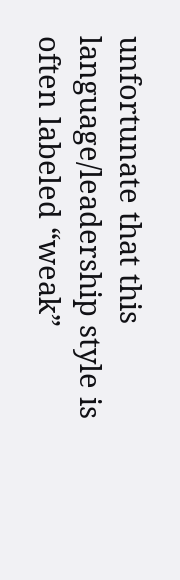unfortunate that this language/leadership style is often labeled “weak”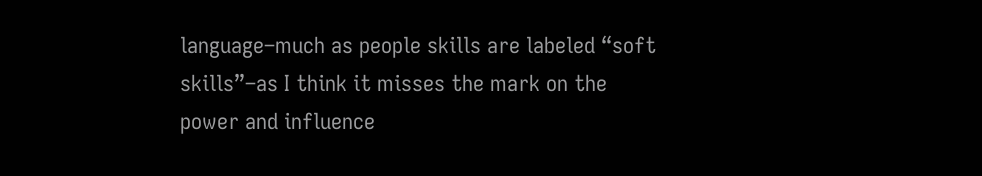language–much as people skills are labeled “soft skills”–as I think it misses the mark on the power and influence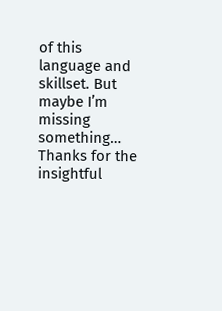of this language and skillset. But maybe I’m missing something… Thanks for the insightful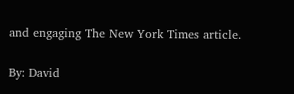and engaging The New York Times article.

By: David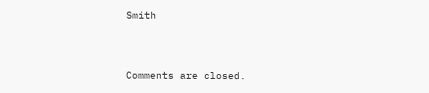Smith


Comments are closed.